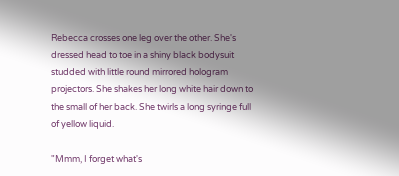Rebecca crosses one leg over the other. She's dressed head to toe in a shiny black bodysuit studded with little round mirrored hologram projectors. She shakes her long white hair down to the small of her back. She twirls a long syringe full of yellow liquid.

"Mmm, I forget what's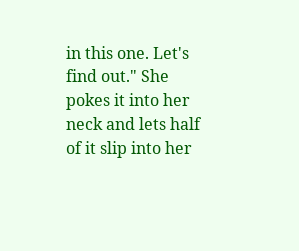in this one. Let's find out." She pokes it into her neck and lets half of it slip into her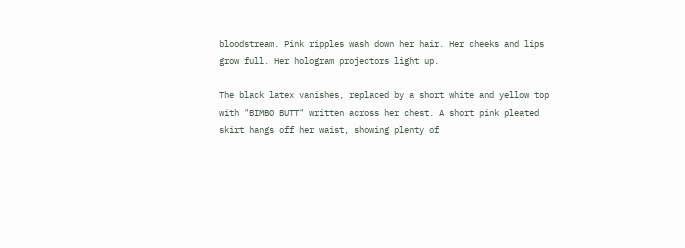bloodstream. Pink ripples wash down her hair. Her cheeks and lips grow full. Her hologram projectors light up.

The black latex vanishes, replaced by a short white and yellow top with "BIMBO BUTT" written across her chest. A short pink pleated skirt hangs off her waist, showing plenty of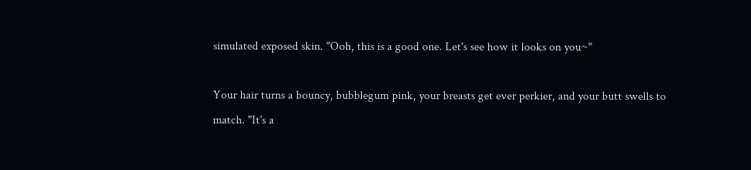simulated exposed skin. "Ooh, this is a good one. Let's see how it looks on you~"

Your hair turns a bouncy, bubblegum pink, your breasts get ever perkier, and your butt swells to match. "It's a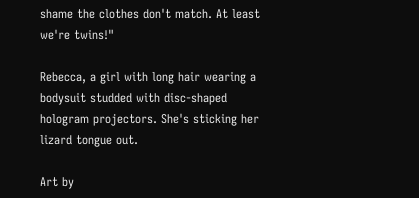shame the clothes don't match. At least we're twins!"

Rebecca, a girl with long hair wearing a bodysuit studded with disc-shaped hologram projectors. She's sticking her lizard tongue out.

Art by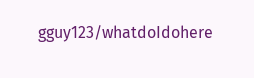gguy123/whatdoIdohere